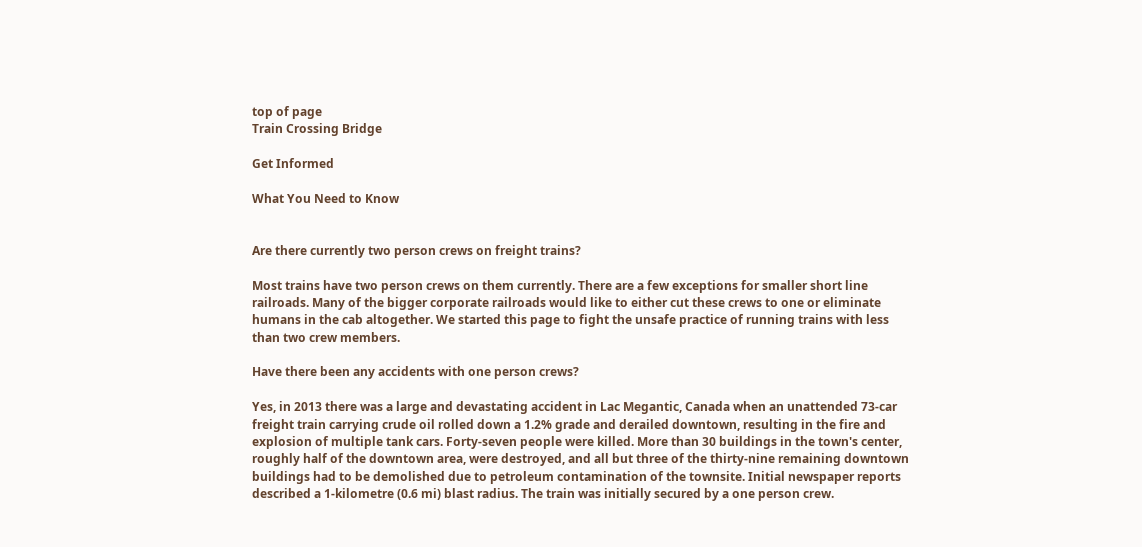top of page
Train Crossing Bridge

Get Informed

What You Need to Know


Are there currently two person crews on freight trains?

Most trains have two person crews on them currently. There are a few exceptions for smaller short line railroads. Many of the bigger corporate railroads would like to either cut these crews to one or eliminate humans in the cab altogether. We started this page to fight the unsafe practice of running trains with less than two crew members.

Have there been any accidents with one person crews?

Yes, in 2013 there was a large and devastating accident in Lac Megantic, Canada when an unattended 73-car freight train carrying crude oil rolled down a 1.2% grade and derailed downtown, resulting in the fire and explosion of multiple tank cars. Forty-seven people were killed. More than 30 buildings in the town's center, roughly half of the downtown area, were destroyed, and all but three of the thirty-nine remaining downtown buildings had to be demolished due to petroleum contamination of the townsite. Initial newspaper reports described a 1-kilometre (0.6 mi) blast radius. The train was initially secured by a one person crew.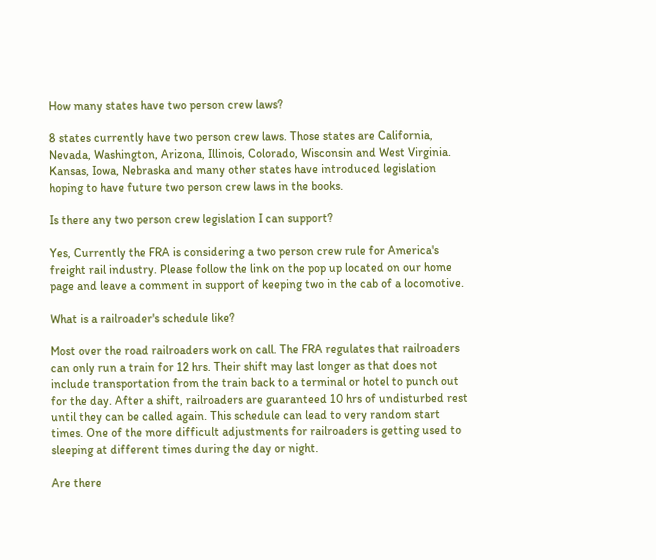How many states have two person crew laws?

8 states currently have two person crew laws. Those states are California, Nevada, Washington, Arizona, Illinois, Colorado, Wisconsin and West Virginia. Kansas, Iowa, Nebraska and many other states have introduced legislation hoping to have future two person crew laws in the books.

Is there any two person crew legislation I can support?

Yes, Currently the FRA is considering a two person crew rule for America's freight rail industry. Please follow the link on the pop up located on our home page and leave a comment in support of keeping two in the cab of a locomotive.

What is a railroader's schedule like?

Most over the road railroaders work on call. The FRA regulates that railroaders can only run a train for 12 hrs. Their shift may last longer as that does not include transportation from the train back to a terminal or hotel to punch out for the day. After a shift, railroaders are guaranteed 10 hrs of undisturbed rest until they can be called again. This schedule can lead to very random start times. One of the more difficult adjustments for railroaders is getting used to sleeping at different times during the day or night.

Are there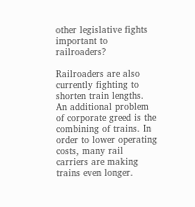other legislative fights important to railroaders?

Railroaders are also currently fighting to shorten train lengths. An additional problem of corporate greed is the combining of trains. In order to lower operating costs, many rail carriers are making trains even longer.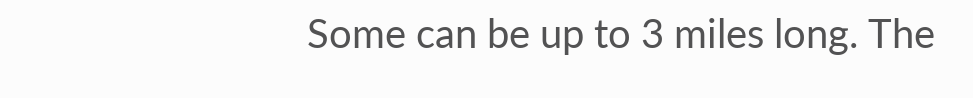Some can be up to 3 miles long. The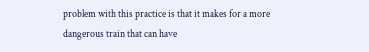problem with this practice is that it makes for a more dangerous train that can have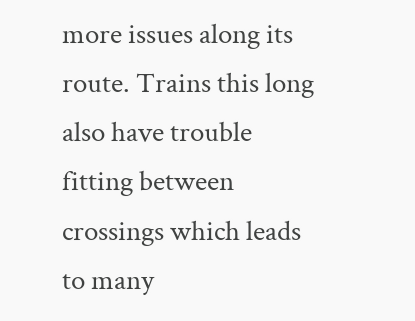more issues along its route. Trains this long also have trouble fitting between crossings which leads to many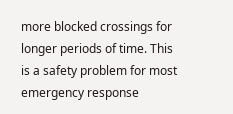more blocked crossings for longer periods of time. This is a safety problem for most emergency response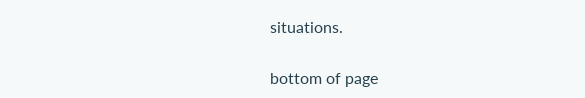situations.

bottom of page